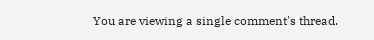You are viewing a single comment's thread.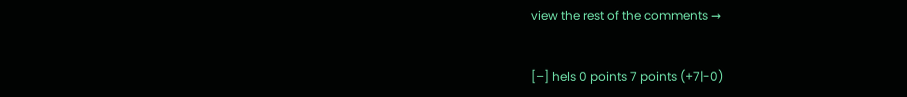view the rest of the comments →


[–] hels 0 points 7 points (+7|-0)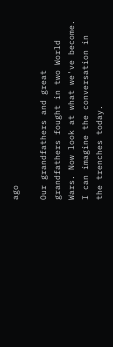ago

Our grandfathers and great grandfathers fought in two World Wars. Now look at what we've become. I can imagine the conversation in the trenches today.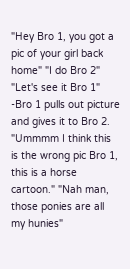"Hey Bro 1, you got a pic of your girl back home" "I do Bro 2" "Let's see it Bro 1" -Bro 1 pulls out picture and gives it to Bro 2. "Ummmm I think this is the wrong pic Bro 1, this is a horse cartoon." "Nah man, those ponies are all my hunies"